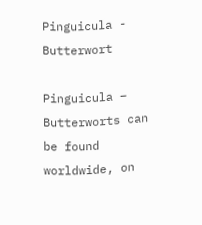Pinguicula - Butterwort

Pinguicula – Butterworts can be found worldwide, on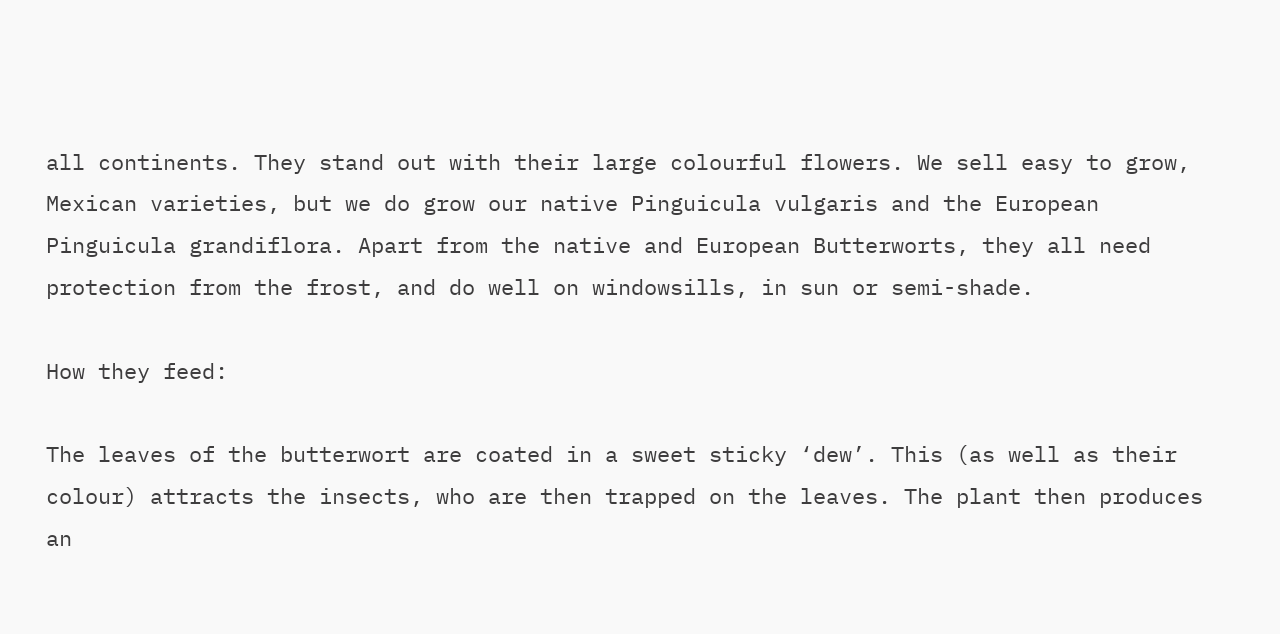all continents. They stand out with their large colourful flowers. We sell easy to grow, Mexican varieties, but we do grow our native Pinguicula vulgaris and the European Pinguicula grandiflora. Apart from the native and European Butterworts, they all need protection from the frost, and do well on windowsills, in sun or semi-shade.

How they feed:

The leaves of the butterwort are coated in a sweet sticky ‘dew’. This (as well as their colour) attracts the insects, who are then trapped on the leaves. The plant then produces an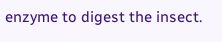enzyme to digest the insect.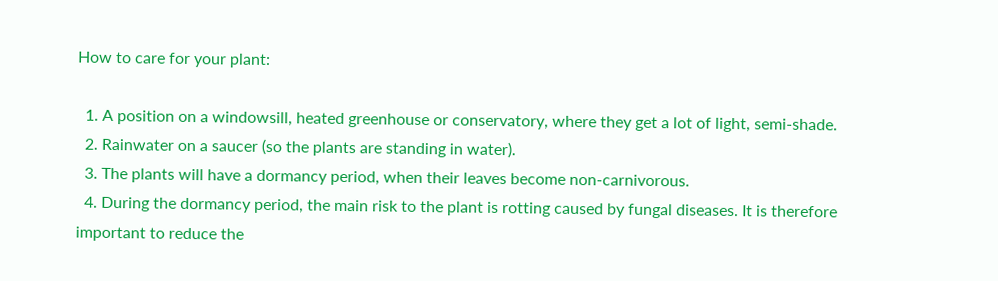How to care for your plant:

  1. A position on a windowsill, heated greenhouse or conservatory, where they get a lot of light, semi-shade.
  2. Rainwater on a saucer (so the plants are standing in water).
  3. The plants will have a dormancy period, when their leaves become non-carnivorous.
  4. During the dormancy period, the main risk to the plant is rotting caused by fungal diseases. It is therefore important to reduce the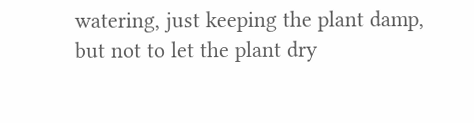watering, just keeping the plant damp, but not to let the plant dry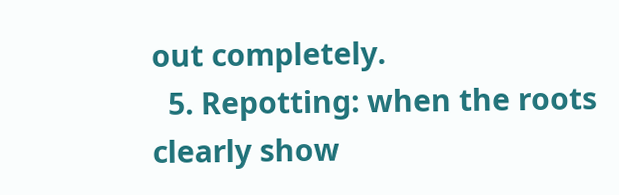out completely.
  5. Repotting: when the roots clearly show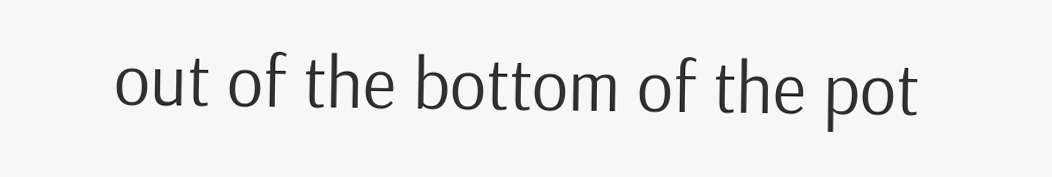out of the bottom of the pot